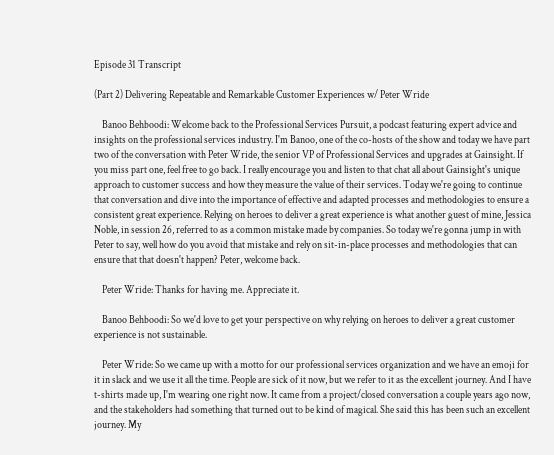Episode 31 Transcript

(Part 2) Delivering Repeatable and Remarkable Customer Experiences w/ Peter Wride

    Banoo Behboodi: Welcome back to the Professional Services Pursuit, a podcast featuring expert advice and insights on the professional services industry. I'm Banoo, one of the co-hosts of the show and today we have part two of the conversation with Peter Wride, the senior VP of Professional Services and upgrades at Gainsight. If you miss part one, feel free to go back. I really encourage you and listen to that chat all about Gainsight's unique approach to customer success and how they measure the value of their services. Today we're going to continue that conversation and dive into the importance of effective and adapted processes and methodologies to ensure a consistent great experience. Relying on heroes to deliver a great experience is what another guest of mine, Jessica Noble, in session 26, referred to as a common mistake made by companies. So today we're gonna jump in with Peter to say, well how do you avoid that mistake and rely on sit-in-place processes and methodologies that can ensure that that doesn't happen? Peter, welcome back.

    Peter Wride: Thanks for having me. Appreciate it.

    Banoo Behboodi: So we'd love to get your perspective on why relying on heroes to deliver a great customer experience is not sustainable.

    Peter Wride: So we came up with a motto for our professional services organization and we have an emoji for it in slack and we use it all the time. People are sick of it now, but we refer to it as the excellent journey. And I have t-shirts made up, I'm wearing one right now. It came from a project/closed conversation a couple years ago now, and the stakeholders had something that turned out to be kind of magical. She said this has been such an excellent journey. My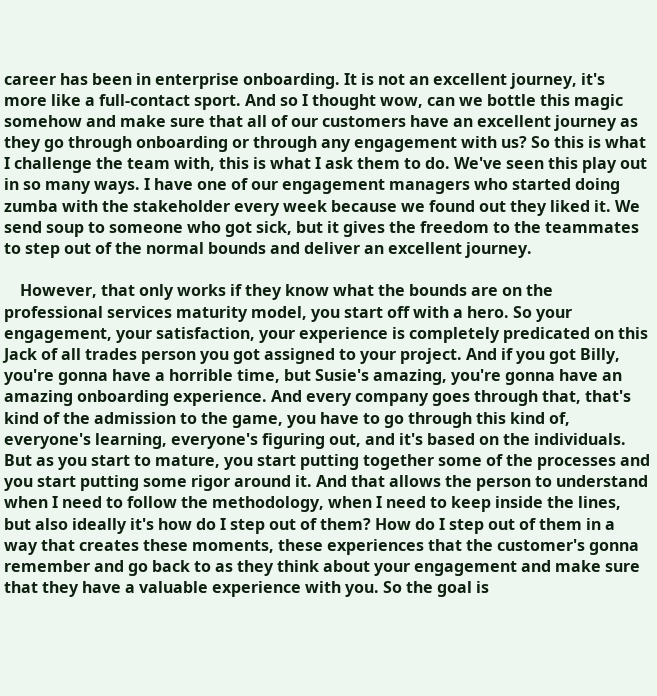career has been in enterprise onboarding. It is not an excellent journey, it's more like a full-contact sport. And so I thought wow, can we bottle this magic somehow and make sure that all of our customers have an excellent journey as they go through onboarding or through any engagement with us? So this is what I challenge the team with, this is what I ask them to do. We've seen this play out in so many ways. I have one of our engagement managers who started doing zumba with the stakeholder every week because we found out they liked it. We send soup to someone who got sick, but it gives the freedom to the teammates to step out of the normal bounds and deliver an excellent journey.

    However, that only works if they know what the bounds are on the professional services maturity model, you start off with a hero. So your engagement, your satisfaction, your experience is completely predicated on this Jack of all trades person you got assigned to your project. And if you got Billy, you're gonna have a horrible time, but Susie's amazing, you're gonna have an amazing onboarding experience. And every company goes through that, that's kind of the admission to the game, you have to go through this kind of, everyone's learning, everyone's figuring out, and it's based on the individuals. But as you start to mature, you start putting together some of the processes and you start putting some rigor around it. And that allows the person to understand when I need to follow the methodology, when I need to keep inside the lines, but also ideally it's how do I step out of them? How do I step out of them in a way that creates these moments, these experiences that the customer's gonna remember and go back to as they think about your engagement and make sure that they have a valuable experience with you. So the goal is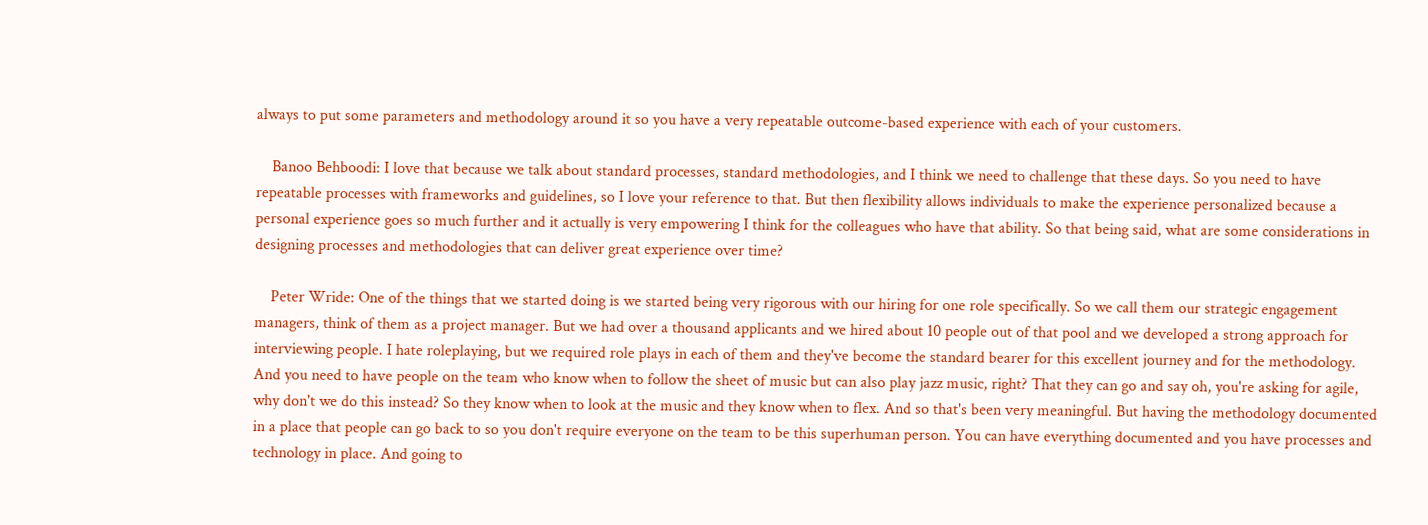always to put some parameters and methodology around it so you have a very repeatable outcome-based experience with each of your customers.

    Banoo Behboodi: I love that because we talk about standard processes, standard methodologies, and I think we need to challenge that these days. So you need to have repeatable processes with frameworks and guidelines, so I love your reference to that. But then flexibility allows individuals to make the experience personalized because a personal experience goes so much further and it actually is very empowering I think for the colleagues who have that ability. So that being said, what are some considerations in designing processes and methodologies that can deliver great experience over time?

    Peter Wride: One of the things that we started doing is we started being very rigorous with our hiring for one role specifically. So we call them our strategic engagement managers, think of them as a project manager. But we had over a thousand applicants and we hired about 10 people out of that pool and we developed a strong approach for interviewing people. I hate roleplaying, but we required role plays in each of them and they've become the standard bearer for this excellent journey and for the methodology. And you need to have people on the team who know when to follow the sheet of music but can also play jazz music, right? That they can go and say oh, you're asking for agile, why don't we do this instead? So they know when to look at the music and they know when to flex. And so that's been very meaningful. But having the methodology documented in a place that people can go back to so you don't require everyone on the team to be this superhuman person. You can have everything documented and you have processes and technology in place. And going to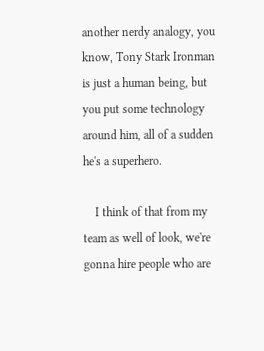another nerdy analogy, you know, Tony Stark Ironman is just a human being, but you put some technology around him, all of a sudden he's a superhero.

    I think of that from my team as well of look, we're gonna hire people who are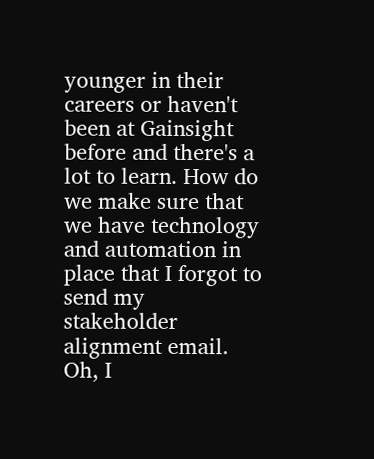younger in their careers or haven't been at Gainsight before and there's a lot to learn. How do we make sure that we have technology and automation in place that I forgot to send my stakeholder alignment email. Oh, I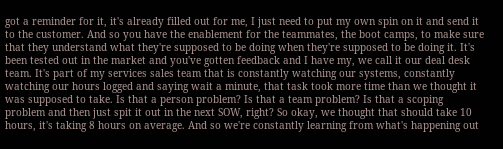got a reminder for it, it's already filled out for me, I just need to put my own spin on it and send it to the customer. And so you have the enablement for the teammates, the boot camps, to make sure that they understand what they're supposed to be doing when they're supposed to be doing it. It's been tested out in the market and you've gotten feedback and I have my, we call it our deal desk team. It's part of my services sales team that is constantly watching our systems, constantly watching our hours logged and saying wait a minute, that task took more time than we thought it was supposed to take. Is that a person problem? Is that a team problem? Is that a scoping problem and then just spit it out in the next SOW, right? So okay, we thought that should take 10 hours, it's taking 8 hours on average. And so we're constantly learning from what's happening out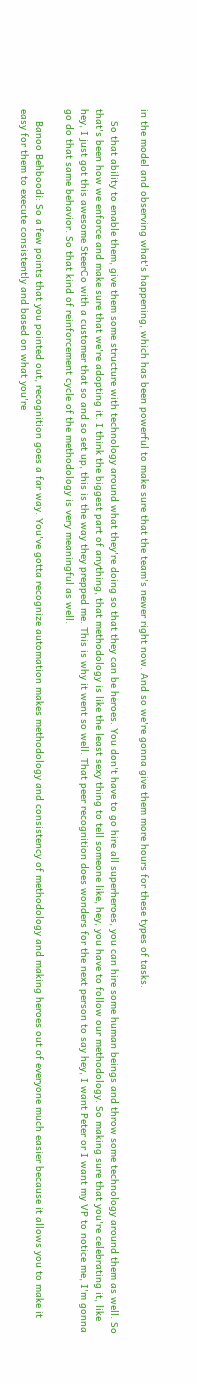in the model and observing what's happening, which has been powerful to make sure that the team's newer right now. And so we're gonna give them more hours for these types of tasks.

    So that ability to enable them, give them some structure with technology around what they're doing so that they can be heroes. You don't have to go hire all superheroes, you can hire some human beings and throw some technology around them as well. So that's been how we enforce and make sure that we're adopting it. I think the biggest part of anything, that methodology is like the least sexy thing to tell someone like, hey, you have to follow our methodology. So making sure that you're celebrating it, like hey, I just got this awesome SteerCo with a customer that so and so set up, this is the way they prepped me. This is why it went so well. That peer recognition does wonders for the next person to say hey, I want Peter or I want my VP to notice me, I'm gonna go do that same behavior. So that kind of reinforcement cycle of the methodology is very meaningful as well.

    Banoo Behboodi: So a few points that you pointed out, recognition goes a far way. You've gotta recognize automation makes methodology and consistency of methodology and making heroes out of everyone much easier because it allows you to make it easy for them to execute consistently and based on what you're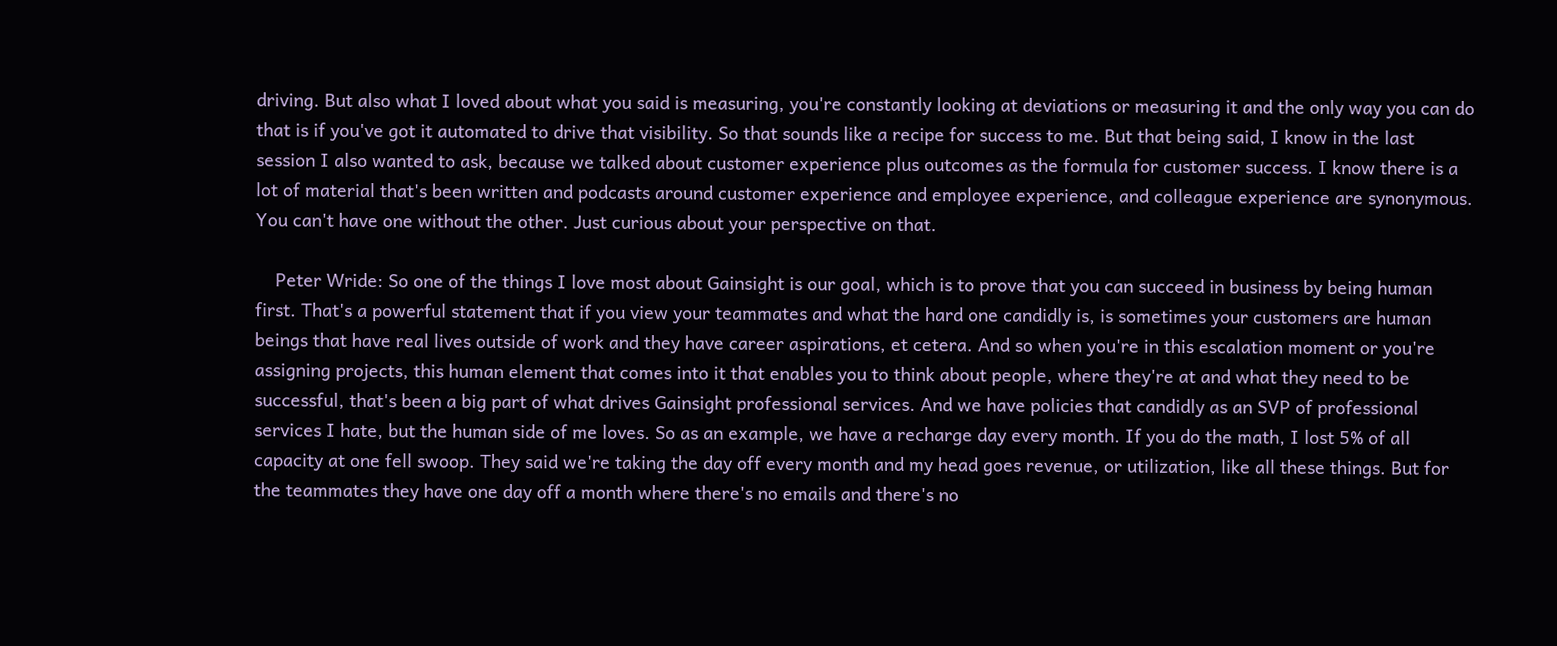driving. But also what I loved about what you said is measuring, you're constantly looking at deviations or measuring it and the only way you can do that is if you've got it automated to drive that visibility. So that sounds like a recipe for success to me. But that being said, I know in the last session I also wanted to ask, because we talked about customer experience plus outcomes as the formula for customer success. I know there is a lot of material that's been written and podcasts around customer experience and employee experience, and colleague experience are synonymous. You can't have one without the other. Just curious about your perspective on that.

    Peter Wride: So one of the things I love most about Gainsight is our goal, which is to prove that you can succeed in business by being human first. That's a powerful statement that if you view your teammates and what the hard one candidly is, is sometimes your customers are human beings that have real lives outside of work and they have career aspirations, et cetera. And so when you're in this escalation moment or you're assigning projects, this human element that comes into it that enables you to think about people, where they're at and what they need to be successful, that's been a big part of what drives Gainsight professional services. And we have policies that candidly as an SVP of professional services I hate, but the human side of me loves. So as an example, we have a recharge day every month. If you do the math, I lost 5% of all capacity at one fell swoop. They said we're taking the day off every month and my head goes revenue, or utilization, like all these things. But for the teammates they have one day off a month where there's no emails and there's no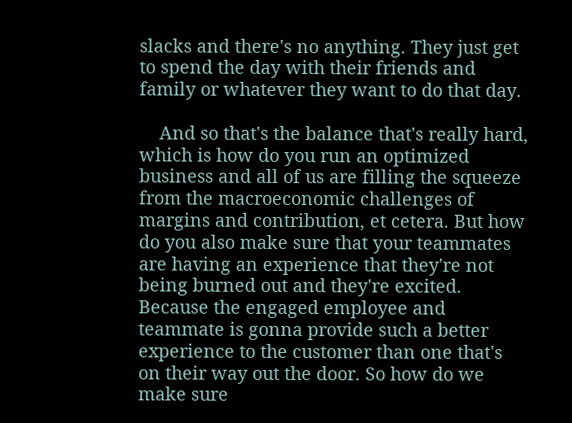slacks and there's no anything. They just get to spend the day with their friends and family or whatever they want to do that day.

    And so that's the balance that's really hard, which is how do you run an optimized business and all of us are filling the squeeze from the macroeconomic challenges of margins and contribution, et cetera. But how do you also make sure that your teammates are having an experience that they're not being burned out and they're excited. Because the engaged employee and teammate is gonna provide such a better experience to the customer than one that's on their way out the door. So how do we make sure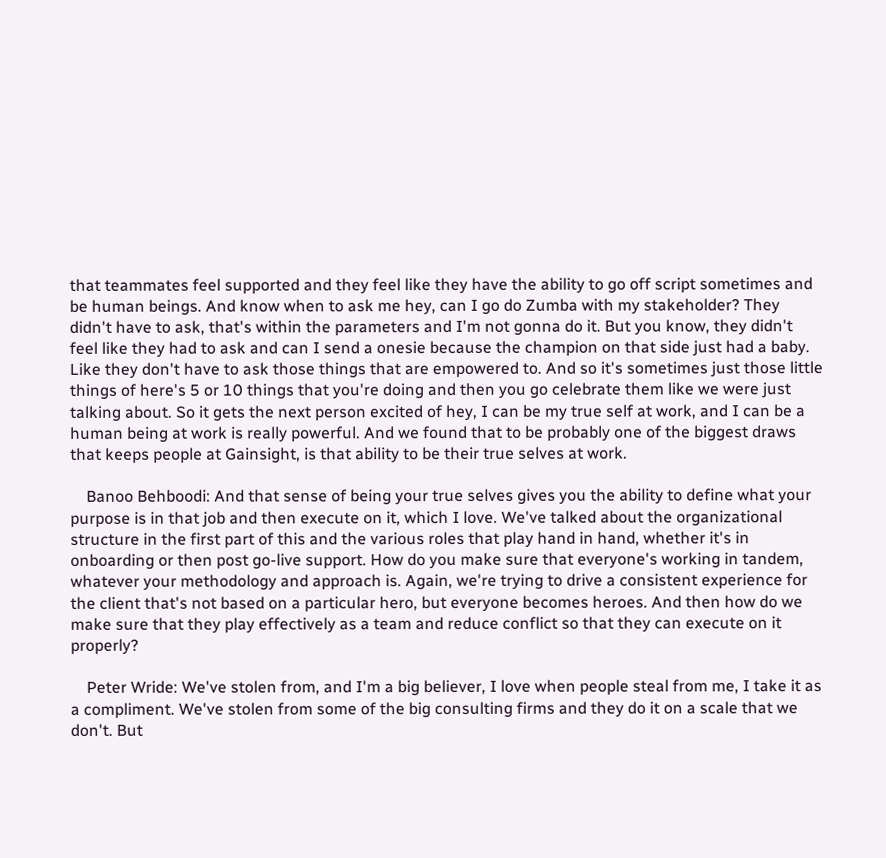that teammates feel supported and they feel like they have the ability to go off script sometimes and be human beings. And know when to ask me hey, can I go do Zumba with my stakeholder? They didn't have to ask, that's within the parameters and I'm not gonna do it. But you know, they didn't feel like they had to ask and can I send a onesie because the champion on that side just had a baby. Like they don't have to ask those things that are empowered to. And so it's sometimes just those little things of here's 5 or 10 things that you're doing and then you go celebrate them like we were just talking about. So it gets the next person excited of hey, I can be my true self at work, and I can be a human being at work is really powerful. And we found that to be probably one of the biggest draws that keeps people at Gainsight, is that ability to be their true selves at work.

    Banoo Behboodi: And that sense of being your true selves gives you the ability to define what your purpose is in that job and then execute on it, which I love. We've talked about the organizational structure in the first part of this and the various roles that play hand in hand, whether it's in onboarding or then post go-live support. How do you make sure that everyone's working in tandem, whatever your methodology and approach is. Again, we're trying to drive a consistent experience for the client that's not based on a particular hero, but everyone becomes heroes. And then how do we make sure that they play effectively as a team and reduce conflict so that they can execute on it properly?

    Peter Wride: We've stolen from, and I'm a big believer, I love when people steal from me, I take it as a compliment. We've stolen from some of the big consulting firms and they do it on a scale that we don't. But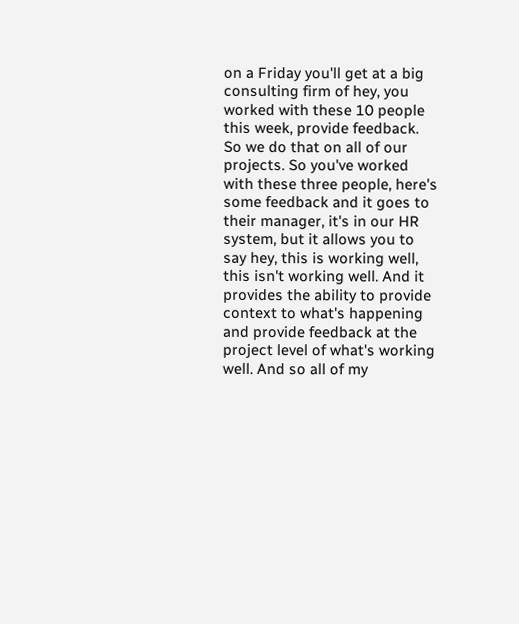on a Friday you'll get at a big consulting firm of hey, you worked with these 10 people this week, provide feedback. So we do that on all of our projects. So you've worked with these three people, here's some feedback and it goes to their manager, it's in our HR system, but it allows you to say hey, this is working well, this isn't working well. And it provides the ability to provide context to what's happening and provide feedback at the project level of what's working well. And so all of my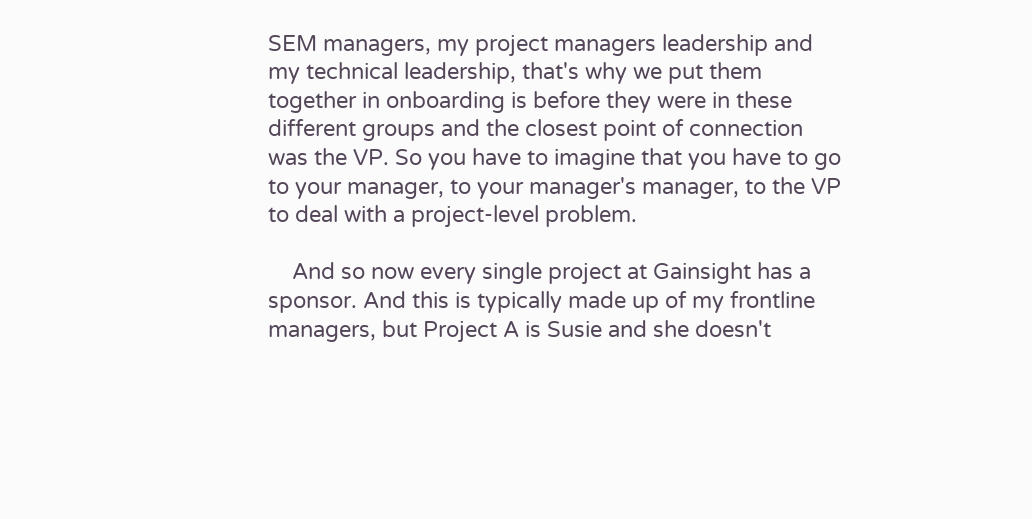SEM managers, my project managers leadership and my technical leadership, that's why we put them together in onboarding is before they were in these different groups and the closest point of connection was the VP. So you have to imagine that you have to go to your manager, to your manager's manager, to the VP to deal with a project-level problem.

    And so now every single project at Gainsight has a sponsor. And this is typically made up of my frontline managers, but Project A is Susie and she doesn't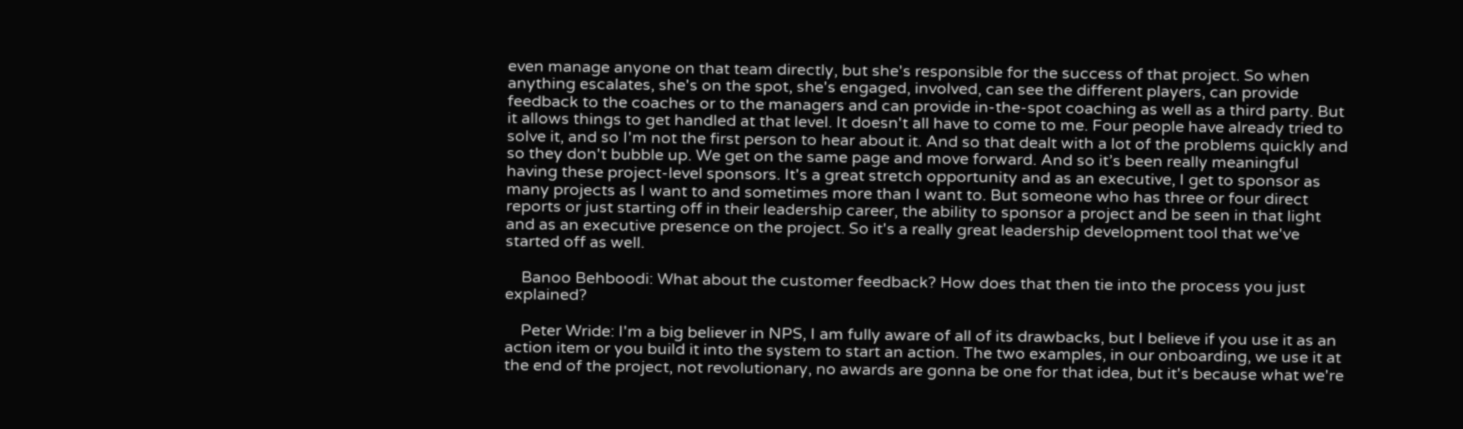even manage anyone on that team directly, but she's responsible for the success of that project. So when anything escalates, she's on the spot, she's engaged, involved, can see the different players, can provide feedback to the coaches or to the managers and can provide in-the-spot coaching as well as a third party. But it allows things to get handled at that level. It doesn't all have to come to me. Four people have already tried to solve it, and so I'm not the first person to hear about it. And so that dealt with a lot of the problems quickly and so they don't bubble up. We get on the same page and move forward. And so it’s been really meaningful having these project-level sponsors. It's a great stretch opportunity and as an executive, I get to sponsor as many projects as I want to and sometimes more than I want to. But someone who has three or four direct reports or just starting off in their leadership career, the ability to sponsor a project and be seen in that light and as an executive presence on the project. So it's a really great leadership development tool that we've started off as well.

    Banoo Behboodi: What about the customer feedback? How does that then tie into the process you just explained?

    Peter Wride: I'm a big believer in NPS, I am fully aware of all of its drawbacks, but I believe if you use it as an action item or you build it into the system to start an action. The two examples, in our onboarding, we use it at the end of the project, not revolutionary, no awards are gonna be one for that idea, but it's because what we're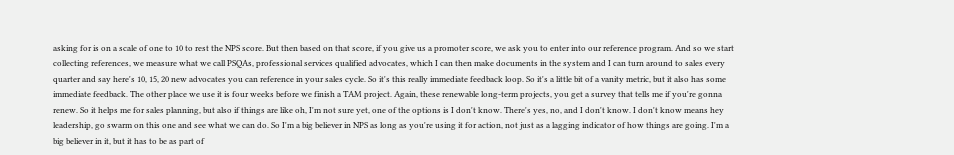asking for is on a scale of one to 10 to rest the NPS score. But then based on that score, if you give us a promoter score, we ask you to enter into our reference program. And so we start collecting references, we measure what we call PSQAs, professional services qualified advocates, which I can then make documents in the system and I can turn around to sales every quarter and say here's 10, 15, 20 new advocates you can reference in your sales cycle. So it's this really immediate feedback loop. So it's a little bit of a vanity metric, but it also has some immediate feedback. The other place we use it is four weeks before we finish a TAM project. Again, these renewable long-term projects, you get a survey that tells me if you're gonna renew. So it helps me for sales planning, but also if things are like oh, I'm not sure yet, one of the options is I don't know. There's yes, no, and I don't know. I don't know means hey leadership, go swarm on this one and see what we can do. So I'm a big believer in NPS as long as you're using it for action, not just as a lagging indicator of how things are going. I'm a big believer in it, but it has to be as part of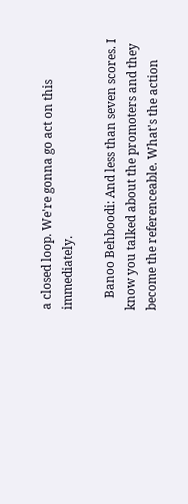a closed loop. We're gonna go act on this immediately.

    Banoo Behboodi: And less than seven scores. I know you talked about the promoters and they become the referenceable. What's the action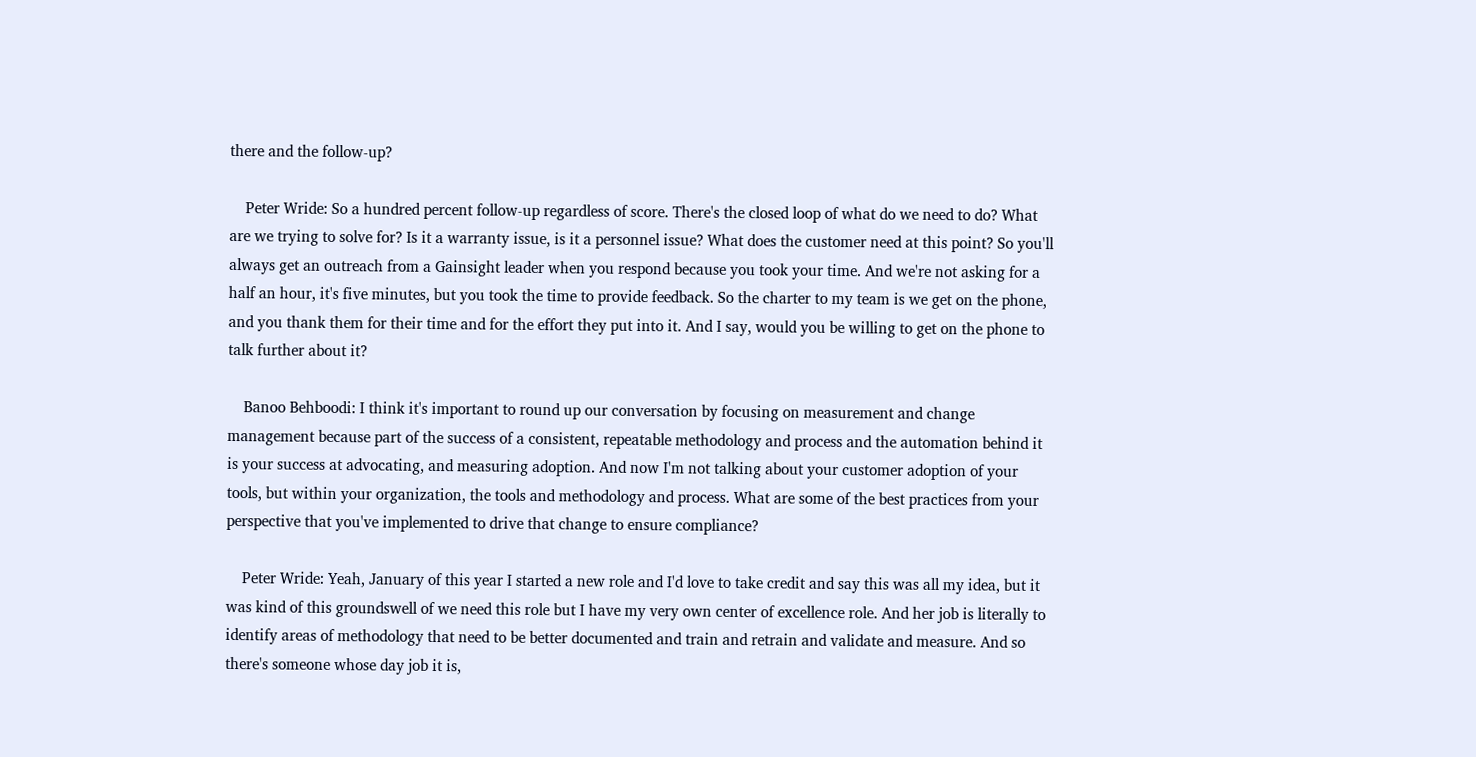there and the follow-up?

    Peter Wride: So a hundred percent follow-up regardless of score. There's the closed loop of what do we need to do? What are we trying to solve for? Is it a warranty issue, is it a personnel issue? What does the customer need at this point? So you'll always get an outreach from a Gainsight leader when you respond because you took your time. And we're not asking for a half an hour, it's five minutes, but you took the time to provide feedback. So the charter to my team is we get on the phone, and you thank them for their time and for the effort they put into it. And I say, would you be willing to get on the phone to talk further about it?

    Banoo Behboodi: I think it's important to round up our conversation by focusing on measurement and change management because part of the success of a consistent, repeatable methodology and process and the automation behind it is your success at advocating, and measuring adoption. And now I'm not talking about your customer adoption of your tools, but within your organization, the tools and methodology and process. What are some of the best practices from your perspective that you've implemented to drive that change to ensure compliance?

    Peter Wride: Yeah, January of this year I started a new role and I'd love to take credit and say this was all my idea, but it was kind of this groundswell of we need this role but I have my very own center of excellence role. And her job is literally to identify areas of methodology that need to be better documented and train and retrain and validate and measure. And so there's someone whose day job it is,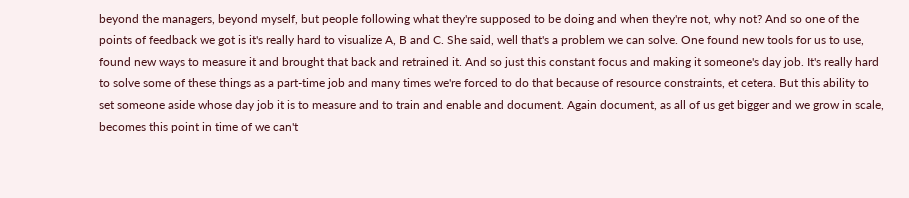beyond the managers, beyond myself, but people following what they're supposed to be doing and when they're not, why not? And so one of the points of feedback we got is it's really hard to visualize A, B and C. She said, well that's a problem we can solve. One found new tools for us to use, found new ways to measure it and brought that back and retrained it. And so just this constant focus and making it someone's day job. It's really hard to solve some of these things as a part-time job and many times we're forced to do that because of resource constraints, et cetera. But this ability to set someone aside whose day job it is to measure and to train and enable and document. Again document, as all of us get bigger and we grow in scale, becomes this point in time of we can't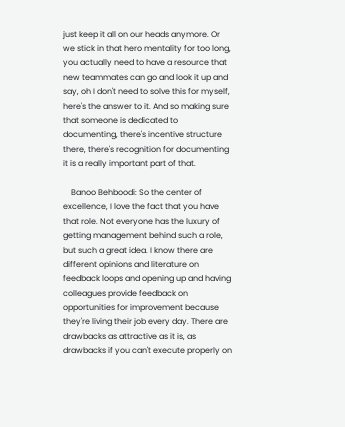just keep it all on our heads anymore. Or we stick in that hero mentality for too long, you actually need to have a resource that new teammates can go and look it up and say, oh I don't need to solve this for myself, here's the answer to it. And so making sure that someone is dedicated to documenting, there's incentive structure there, there's recognition for documenting it is a really important part of that.

    Banoo Behboodi: So the center of excellence, I love the fact that you have that role. Not everyone has the luxury of getting management behind such a role, but such a great idea. I know there are different opinions and literature on feedback loops and opening up and having colleagues provide feedback on opportunities for improvement because they're living their job every day. There are drawbacks as attractive as it is, as drawbacks if you can't execute properly on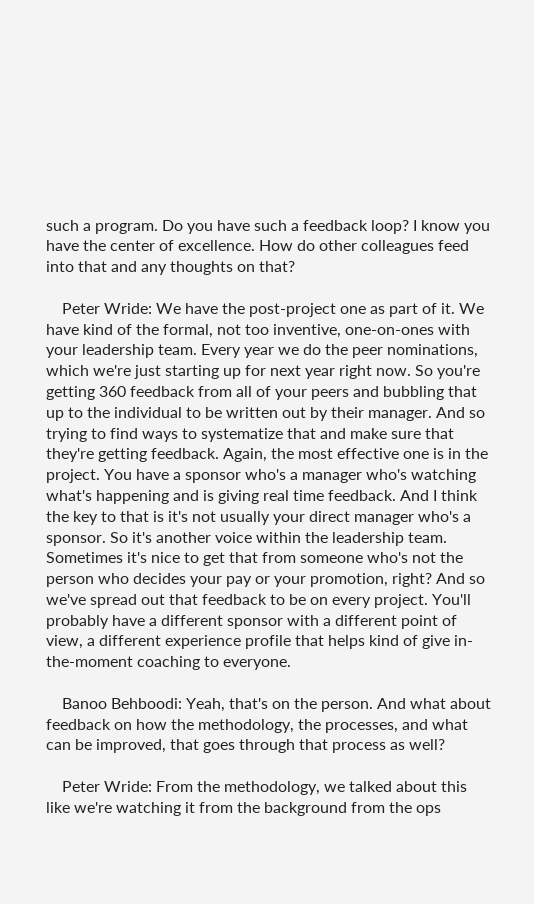such a program. Do you have such a feedback loop? I know you have the center of excellence. How do other colleagues feed into that and any thoughts on that?

    Peter Wride: We have the post-project one as part of it. We have kind of the formal, not too inventive, one-on-ones with your leadership team. Every year we do the peer nominations, which we're just starting up for next year right now. So you're getting 360 feedback from all of your peers and bubbling that up to the individual to be written out by their manager. And so trying to find ways to systematize that and make sure that they're getting feedback. Again, the most effective one is in the project. You have a sponsor who's a manager who's watching what's happening and is giving real time feedback. And I think the key to that is it's not usually your direct manager who's a sponsor. So it's another voice within the leadership team. Sometimes it's nice to get that from someone who's not the person who decides your pay or your promotion, right? And so we've spread out that feedback to be on every project. You'll probably have a different sponsor with a different point of view, a different experience profile that helps kind of give in-the-moment coaching to everyone.

    Banoo Behboodi: Yeah, that's on the person. And what about feedback on how the methodology, the processes, and what can be improved, that goes through that process as well?

    Peter Wride: From the methodology, we talked about this like we're watching it from the background from the ops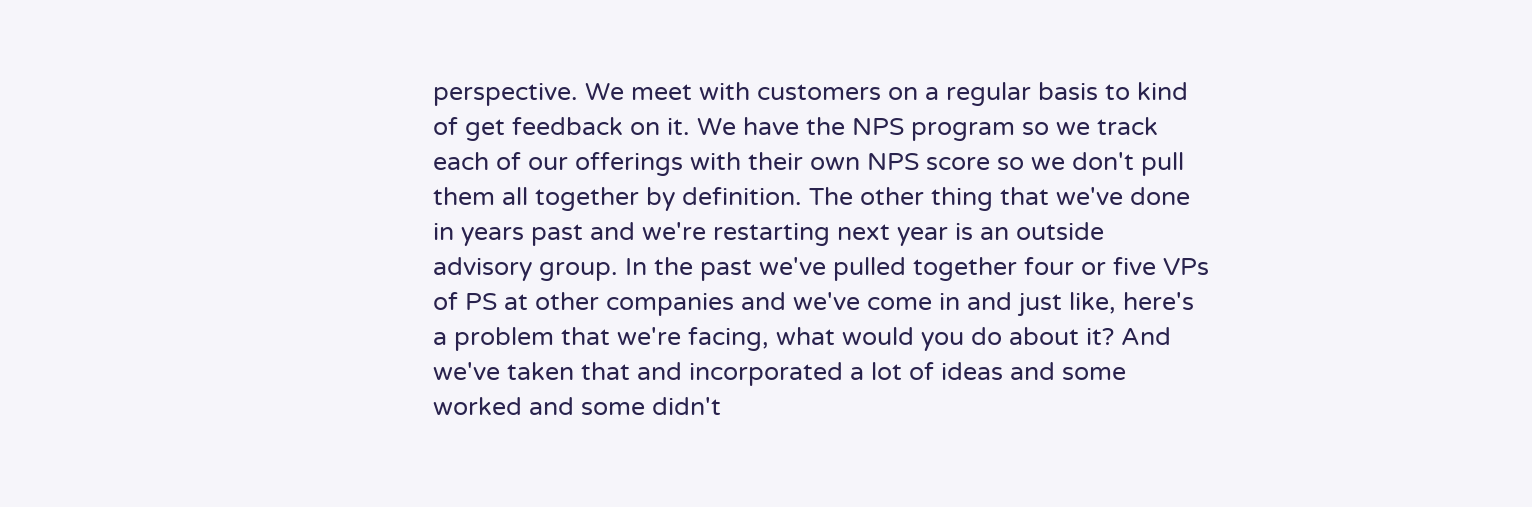perspective. We meet with customers on a regular basis to kind of get feedback on it. We have the NPS program so we track each of our offerings with their own NPS score so we don't pull them all together by definition. The other thing that we've done in years past and we're restarting next year is an outside advisory group. In the past we've pulled together four or five VPs of PS at other companies and we've come in and just like, here's a problem that we're facing, what would you do about it? And we've taken that and incorporated a lot of ideas and some worked and some didn't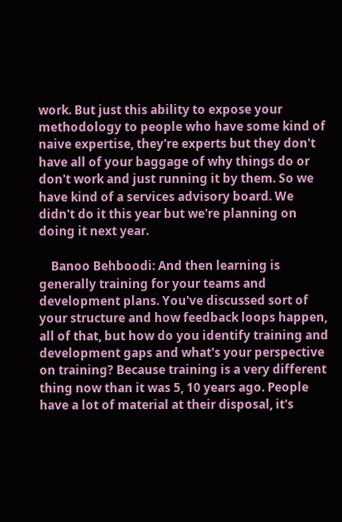work. But just this ability to expose your methodology to people who have some kind of naive expertise, they're experts but they don't have all of your baggage of why things do or don't work and just running it by them. So we have kind of a services advisory board. We didn't do it this year but we're planning on doing it next year.

    Banoo Behboodi: And then learning is generally training for your teams and development plans. You've discussed sort of your structure and how feedback loops happen, all of that, but how do you identify training and development gaps and what's your perspective on training? Because training is a very different thing now than it was 5, 10 years ago. People have a lot of material at their disposal, it's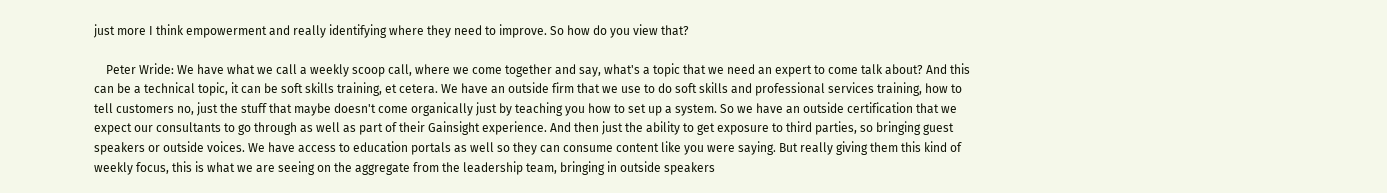just more I think empowerment and really identifying where they need to improve. So how do you view that?

    Peter Wride: We have what we call a weekly scoop call, where we come together and say, what's a topic that we need an expert to come talk about? And this can be a technical topic, it can be soft skills training, et cetera. We have an outside firm that we use to do soft skills and professional services training, how to tell customers no, just the stuff that maybe doesn't come organically just by teaching you how to set up a system. So we have an outside certification that we expect our consultants to go through as well as part of their Gainsight experience. And then just the ability to get exposure to third parties, so bringing guest speakers or outside voices. We have access to education portals as well so they can consume content like you were saying. But really giving them this kind of weekly focus, this is what we are seeing on the aggregate from the leadership team, bringing in outside speakers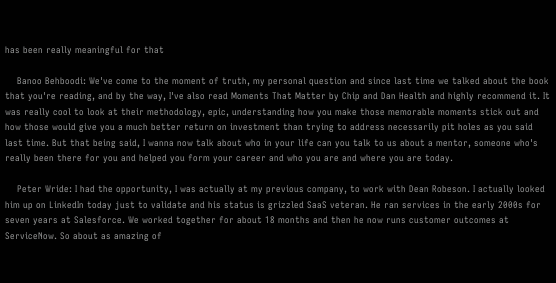has been really meaningful for that

    Banoo Behboodi: We've come to the moment of truth, my personal question and since last time we talked about the book that you're reading, and by the way, I've also read Moments That Matter by Chip and Dan Health and highly recommend it. It was really cool to look at their methodology, epic, understanding how you make those memorable moments stick out and how those would give you a much better return on investment than trying to address necessarily pit holes as you said last time. But that being said, I wanna now talk about who in your life can you talk to us about a mentor, someone who's really been there for you and helped you form your career and who you are and where you are today.

    Peter Wride: I had the opportunity, I was actually at my previous company, to work with Dean Robeson. I actually looked him up on LinkedIn today just to validate and his status is grizzled SaaS veteran. He ran services in the early 2000s for seven years at Salesforce. We worked together for about 18 months and then he now runs customer outcomes at ServiceNow. So about as amazing of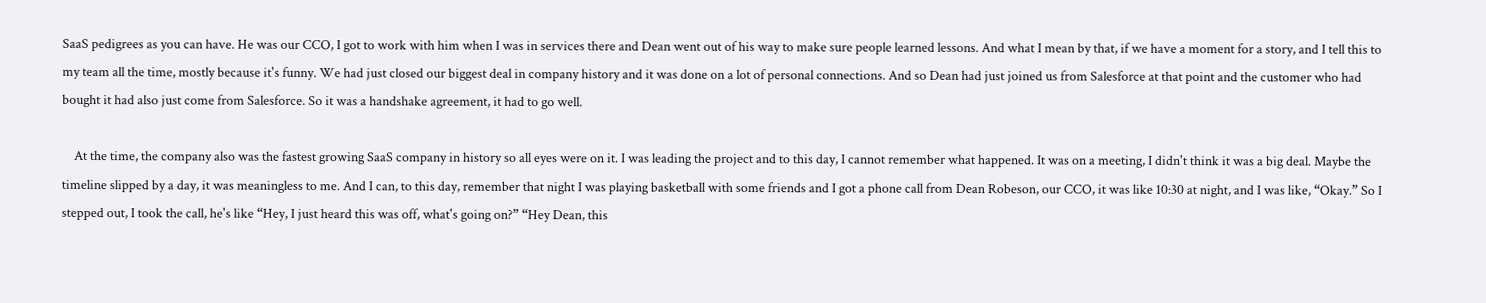SaaS pedigrees as you can have. He was our CCO, I got to work with him when I was in services there and Dean went out of his way to make sure people learned lessons. And what I mean by that, if we have a moment for a story, and I tell this to my team all the time, mostly because it's funny. We had just closed our biggest deal in company history and it was done on a lot of personal connections. And so Dean had just joined us from Salesforce at that point and the customer who had bought it had also just come from Salesforce. So it was a handshake agreement, it had to go well.

    At the time, the company also was the fastest growing SaaS company in history so all eyes were on it. I was leading the project and to this day, I cannot remember what happened. It was on a meeting, I didn't think it was a big deal. Maybe the timeline slipped by a day, it was meaningless to me. And I can, to this day, remember that night I was playing basketball with some friends and I got a phone call from Dean Robeson, our CCO, it was like 10:30 at night, and I was like, “Okay.” So I stepped out, I took the call, he's like “Hey, I just heard this was off, what's going on?” “Hey Dean, this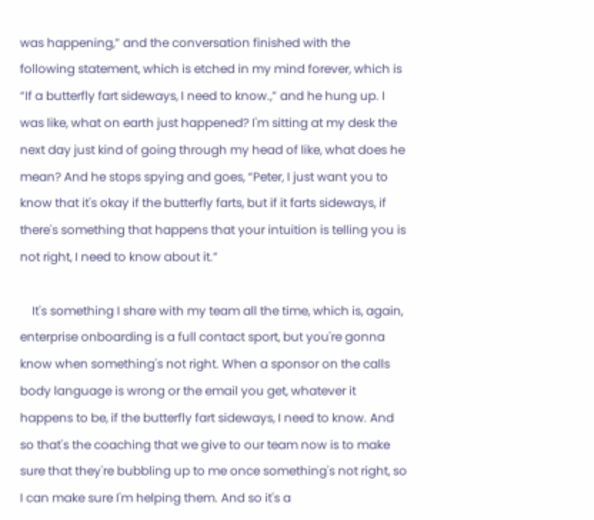was happening,” and the conversation finished with the following statement, which is etched in my mind forever, which is “If a butterfly fart sideways, I need to know.,” and he hung up. I was like, what on earth just happened? I'm sitting at my desk the next day just kind of going through my head of like, what does he mean? And he stops spying and goes, “Peter, I just want you to know that it's okay if the butterfly farts, but if it farts sideways, if there's something that happens that your intuition is telling you is not right, I need to know about it.”

    It's something I share with my team all the time, which is, again, enterprise onboarding is a full contact sport, but you're gonna know when something's not right. When a sponsor on the calls body language is wrong or the email you get, whatever it happens to be, if the butterfly fart sideways, I need to know. And so that's the coaching that we give to our team now is to make sure that they're bubbling up to me once something's not right, so I can make sure I'm helping them. And so it's a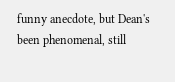funny anecdote, but Dean's been phenomenal, still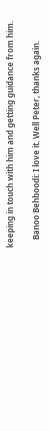keeping in touch with him and getting guidance from him.

    Banoo Behboodi: I love it. Well Peter, thanks again.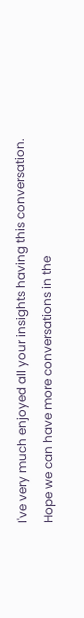I've very much enjoyed all your insights having this conversation. Hope we can have more conversations in the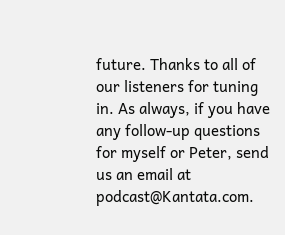future. Thanks to all of our listeners for tuning in. As always, if you have any follow-up questions for myself or Peter, send us an email at podcast@Kantata.com.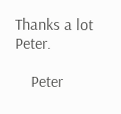Thanks a lot Peter.

    Peter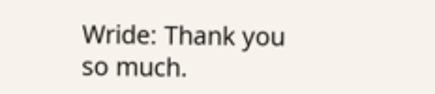Wride: Thank you so much.